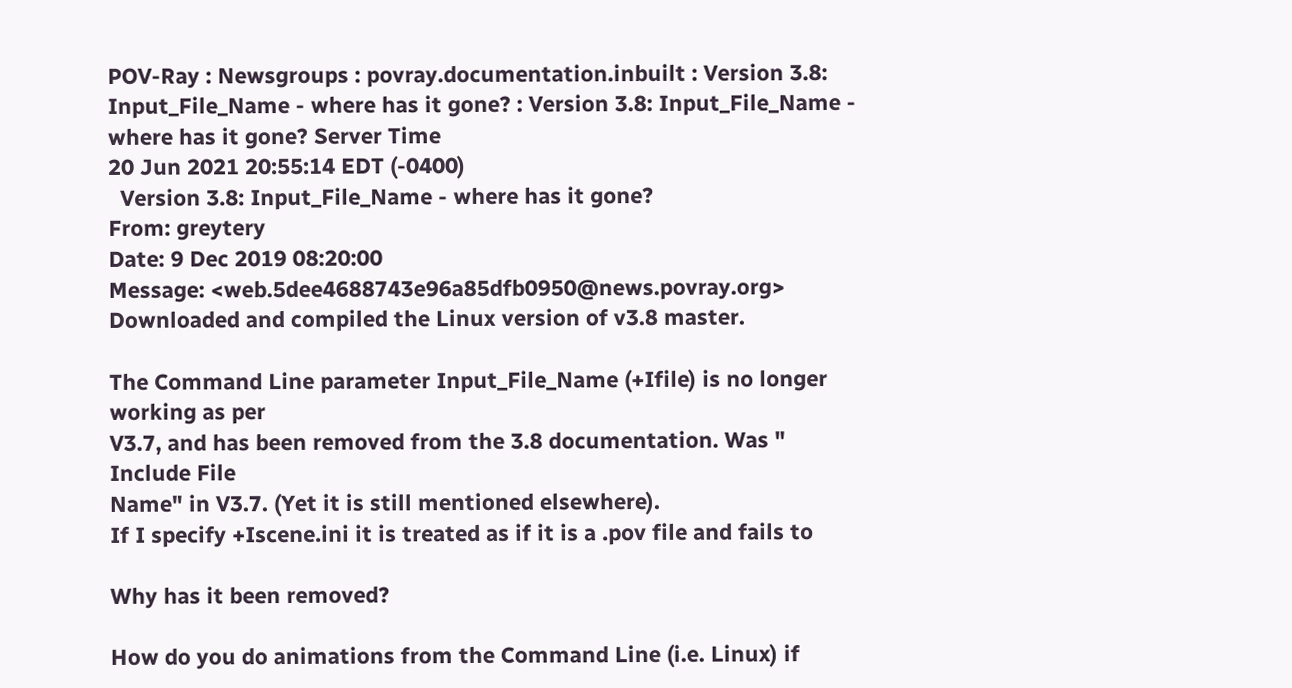POV-Ray : Newsgroups : povray.documentation.inbuilt : Version 3.8: Input_File_Name - where has it gone? : Version 3.8: Input_File_Name - where has it gone? Server Time
20 Jun 2021 20:55:14 EDT (-0400)
  Version 3.8: Input_File_Name - where has it gone?
From: greytery
Date: 9 Dec 2019 08:20:00
Message: <web.5dee4688743e96a85dfb0950@news.povray.org>
Downloaded and compiled the Linux version of v3.8 master.

The Command Line parameter Input_File_Name (+Ifile) is no longer working as per
V3.7, and has been removed from the 3.8 documentation. Was " Include File
Name" in V3.7. (Yet it is still mentioned elsewhere).
If I specify +Iscene.ini it is treated as if it is a .pov file and fails to

Why has it been removed?

How do you do animations from the Command Line (i.e. Linux) if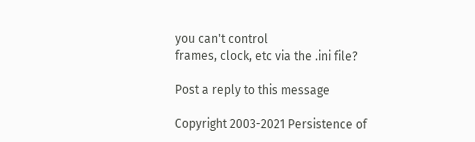you can't control
frames, clock, etc via the .ini file?

Post a reply to this message

Copyright 2003-2021 Persistence of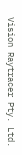Vision Raytracer Pty. Ltd.